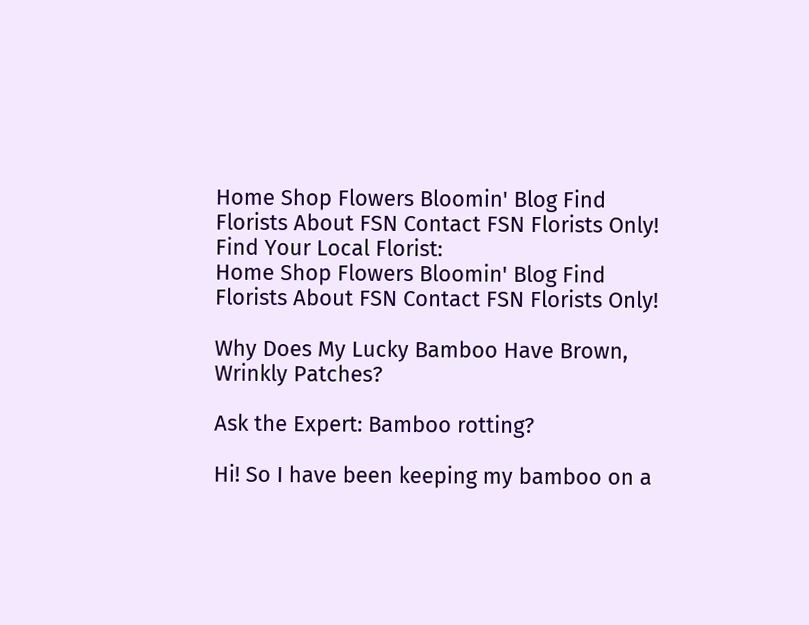Home Shop Flowers Bloomin' Blog Find Florists About FSN Contact FSN Florists Only!
Find Your Local Florist:
Home Shop Flowers Bloomin' Blog Find Florists About FSN Contact FSN Florists Only!

Why Does My Lucky Bamboo Have Brown, Wrinkly Patches?

Ask the Expert: Bamboo rotting?

Hi! So I have been keeping my bamboo on a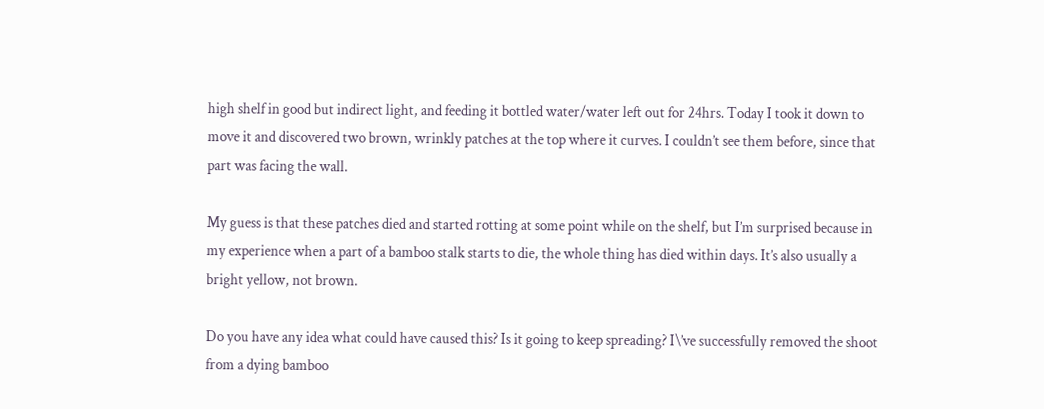high shelf in good but indirect light, and feeding it bottled water/water left out for 24hrs. Today I took it down to move it and discovered two brown, wrinkly patches at the top where it curves. I couldn’t see them before, since that part was facing the wall.

My guess is that these patches died and started rotting at some point while on the shelf, but I’m surprised because in my experience when a part of a bamboo stalk starts to die, the whole thing has died within days. It’s also usually a bright yellow, not brown.

Do you have any idea what could have caused this? Is it going to keep spreading? I\’ve successfully removed the shoot from a dying bamboo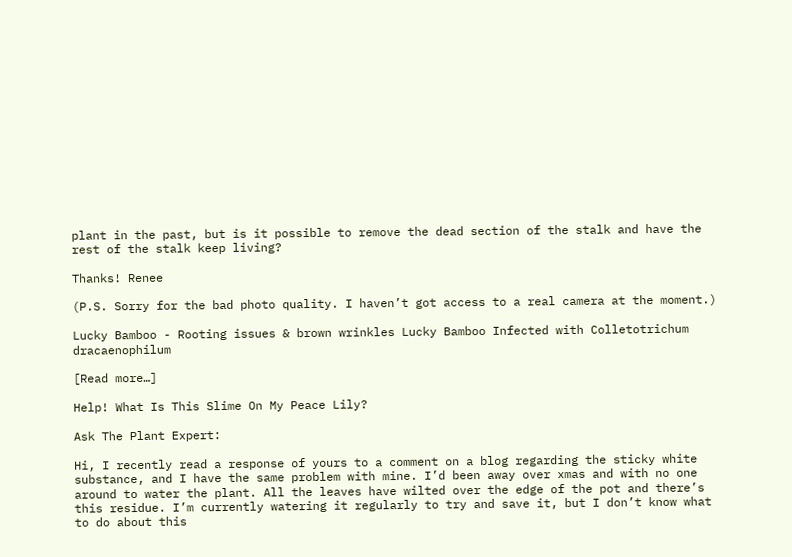plant in the past, but is it possible to remove the dead section of the stalk and have the rest of the stalk keep living?

Thanks! Renee

(P.S. Sorry for the bad photo quality. I haven’t got access to a real camera at the moment.)

Lucky Bamboo - Rooting issues & brown wrinkles Lucky Bamboo Infected with Colletotrichum dracaenophilum

[Read more…]

Help! What Is This Slime On My Peace Lily?

Ask The Plant Expert:

Hi, I recently read a response of yours to a comment on a blog regarding the sticky white substance, and I have the same problem with mine. I’d been away over xmas and with no one around to water the plant. All the leaves have wilted over the edge of the pot and there’s this residue. I’m currently watering it regularly to try and save it, but I don’t know what to do about this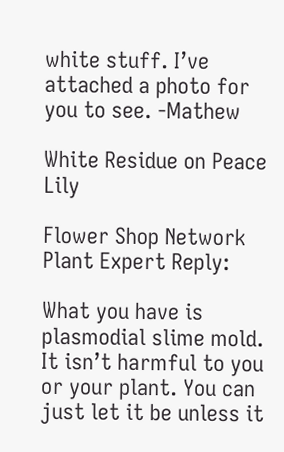white stuff. I’ve attached a photo for you to see. -Mathew

White Residue on Peace Lily

Flower Shop Network Plant Expert Reply:

What you have is plasmodial slime mold. It isn’t harmful to you or your plant. You can just let it be unless it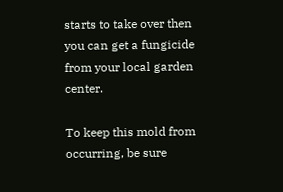starts to take over then you can get a fungicide from your local garden center.

To keep this mold from occurring, be sure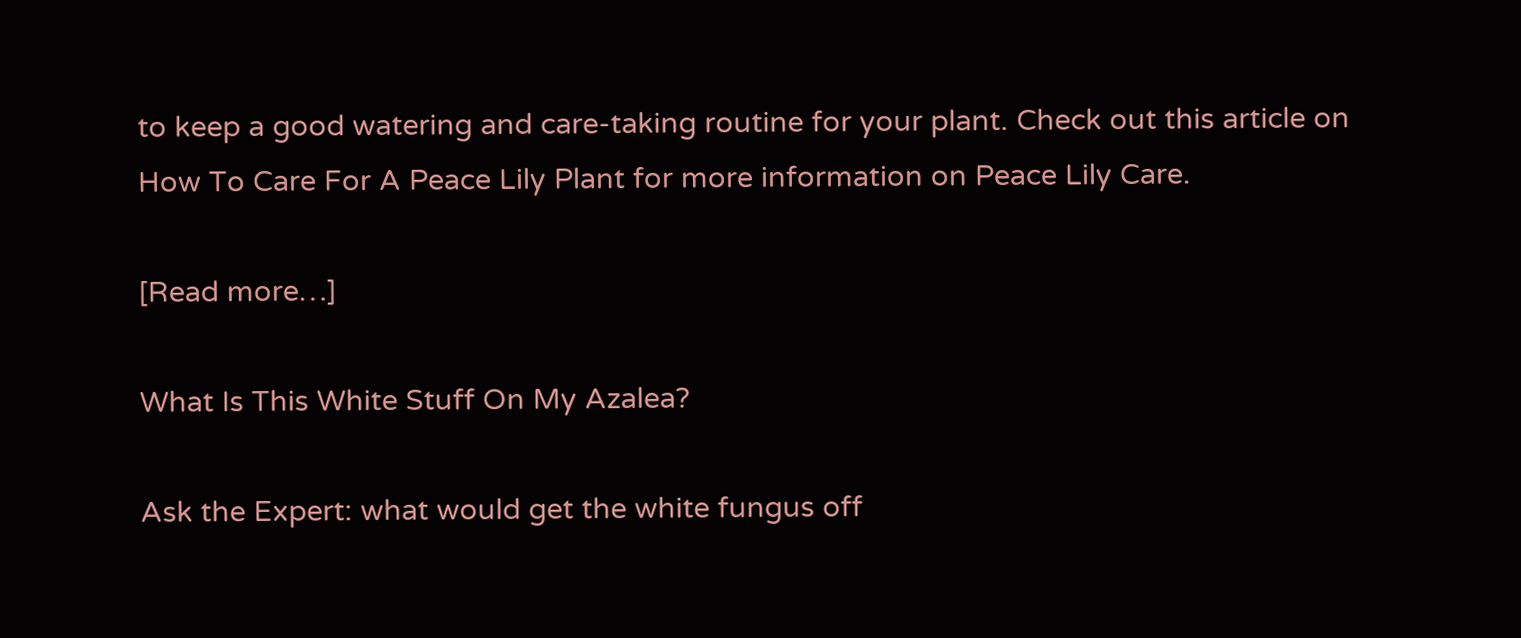to keep a good watering and care-taking routine for your plant. Check out this article on How To Care For A Peace Lily Plant for more information on Peace Lily Care.

[Read more…]

What Is This White Stuff On My Azalea?

Ask the Expert: what would get the white fungus off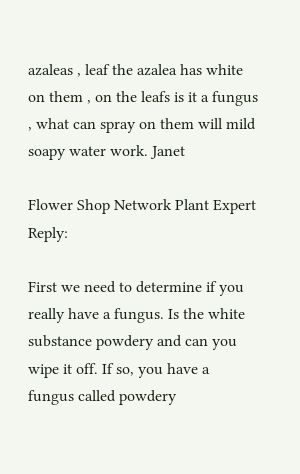azaleas , leaf the azalea has white on them , on the leafs is it a fungus , what can spray on them will mild soapy water work. Janet

Flower Shop Network Plant Expert Reply:

First we need to determine if you really have a fungus. Is the white substance powdery and can you wipe it off. If so, you have a fungus called powdery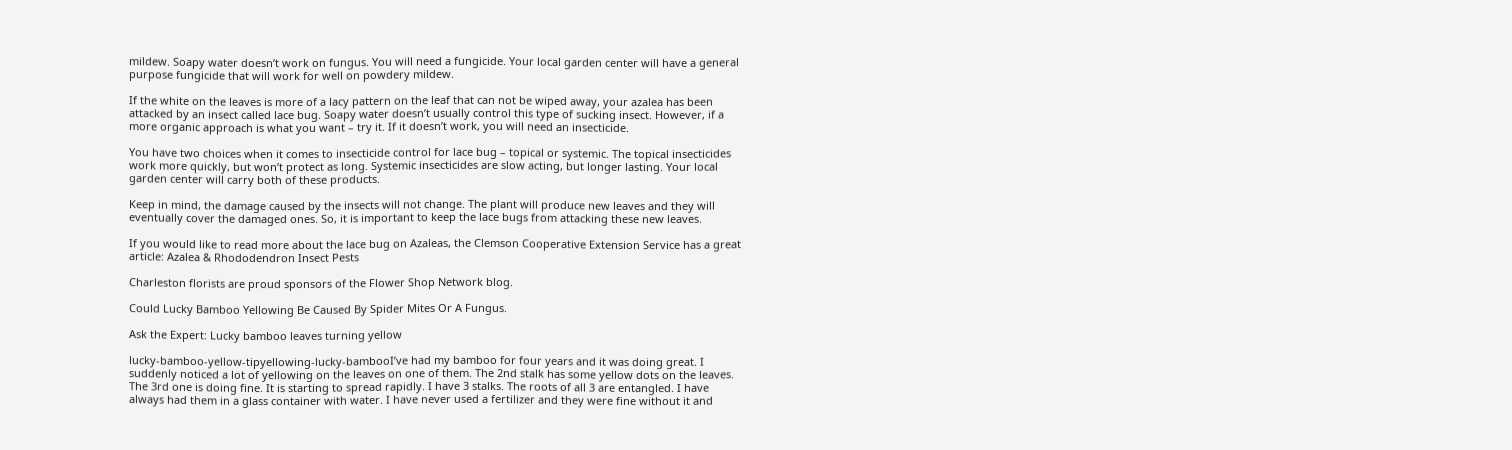mildew. Soapy water doesn’t work on fungus. You will need a fungicide. Your local garden center will have a general purpose fungicide that will work for well on powdery mildew.

If the white on the leaves is more of a lacy pattern on the leaf that can not be wiped away, your azalea has been attacked by an insect called lace bug. Soapy water doesn’t usually control this type of sucking insect. However, if a more organic approach is what you want – try it. If it doesn’t work, you will need an insecticide.

You have two choices when it comes to insecticide control for lace bug – topical or systemic. The topical insecticides work more quickly, but won’t protect as long. Systemic insecticides are slow acting, but longer lasting. Your local garden center will carry both of these products.

Keep in mind, the damage caused by the insects will not change. The plant will produce new leaves and they will eventually cover the damaged ones. So, it is important to keep the lace bugs from attacking these new leaves.

If you would like to read more about the lace bug on Azaleas, the Clemson Cooperative Extension Service has a great article: Azalea & Rhododendron Insect Pests

Charleston florists are proud sponsors of the Flower Shop Network blog.

Could Lucky Bamboo Yellowing Be Caused By Spider Mites Or A Fungus.

Ask the Expert: Lucky bamboo leaves turning yellow

lucky-bamboo-yellow-tipyellowing-lucky-bambooI’ve had my bamboo for four years and it was doing great. I suddenly noticed a lot of yellowing on the leaves on one of them. The 2nd stalk has some yellow dots on the leaves. The 3rd one is doing fine. It is starting to spread rapidly. I have 3 stalks. The roots of all 3 are entangled. I have always had them in a glass container with water. I have never used a fertilizer and they were fine without it and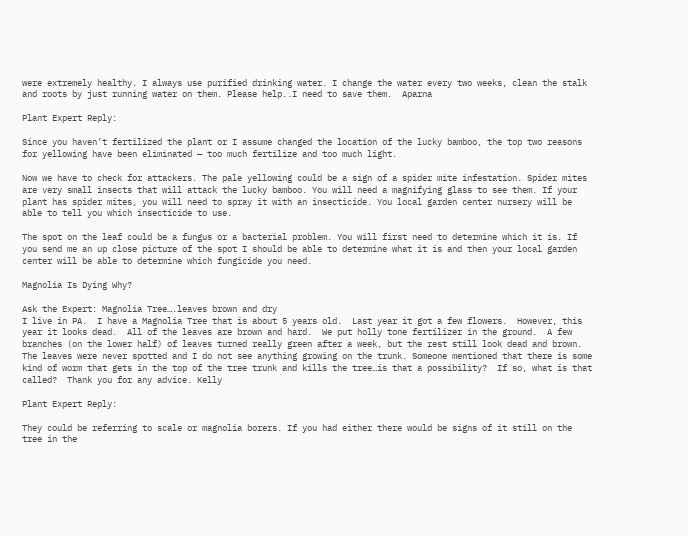were extremely healthy. I always use purified drinking water. I change the water every two weeks, clean the stalk and roots by just running water on them. Please help..I need to save them.  Aparna

Plant Expert Reply:

Since you haven’t fertilized the plant or I assume changed the location of the lucky bamboo, the top two reasons for yellowing have been eliminated — too much fertilize and too much light.

Now we have to check for attackers. The pale yellowing could be a sign of a spider mite infestation. Spider mites are very small insects that will attack the lucky bamboo. You will need a magnifying glass to see them. If your plant has spider mites, you will need to spray it with an insecticide. You local garden center nursery will be able to tell you which insecticide to use.

The spot on the leaf could be a fungus or a bacterial problem. You will first need to determine which it is. If you send me an up close picture of the spot I should be able to determine what it is and then your local garden center will be able to determine which fungicide you need.

Magnolia Is Dying Why?

Ask the Expert: Magnolia Tree….leaves brown and dry
I live in PA.  I have a Magnolia Tree that is about 5 years old.  Last year it got a few flowers.  However, this year it looks dead.  All of the leaves are brown and hard.  We put holly tone fertilizer in the ground.  A few branches (on the lower half) of leaves turned really green after a week, but the rest still look dead and brown. The leaves were never spotted and I do not see anything growing on the trunk. Someone mentioned that there is some kind of worm that gets in the top of the tree trunk and kills the tree…is that a possibility?  If so, what is that called?  Thank you for any advice. Kelly

Plant Expert Reply:

They could be referring to scale or magnolia borers. If you had either there would be signs of it still on the tree in the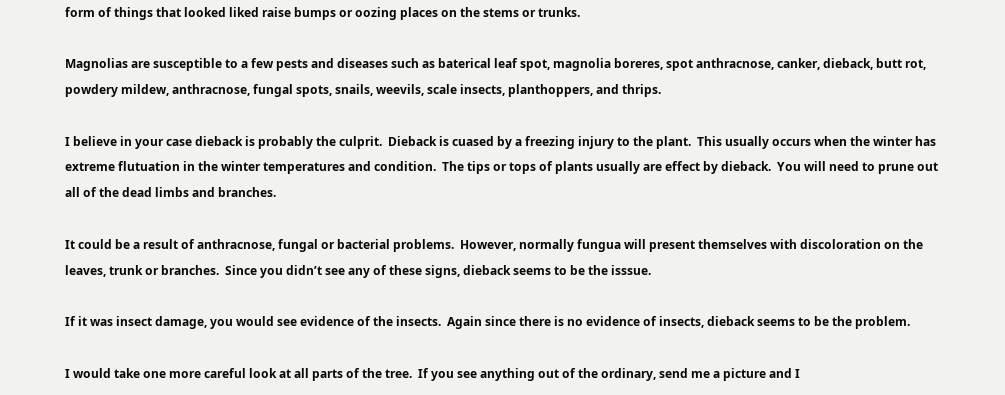form of things that looked liked raise bumps or oozing places on the stems or trunks.

Magnolias are susceptible to a few pests and diseases such as baterical leaf spot, magnolia boreres, spot anthracnose, canker, dieback, butt rot, powdery mildew, anthracnose, fungal spots, snails, weevils, scale insects, planthoppers, and thrips.

I believe in your case dieback is probably the culprit.  Dieback is cuased by a freezing injury to the plant.  This usually occurs when the winter has extreme flutuation in the winter temperatures and condition.  The tips or tops of plants usually are effect by dieback.  You will need to prune out all of the dead limbs and branches.

It could be a result of anthracnose, fungal or bacterial problems.  However, normally fungua will present themselves with discoloration on the leaves, trunk or branches.  Since you didn’t see any of these signs, dieback seems to be the isssue.

If it was insect damage, you would see evidence of the insects.  Again since there is no evidence of insects, dieback seems to be the problem.

I would take one more careful look at all parts of the tree.  If you see anything out of the ordinary, send me a picture and I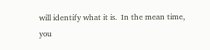will identify what it is.  In the mean time, you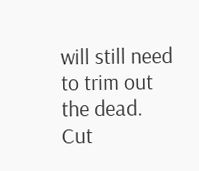will still need to trim out the dead.  Cut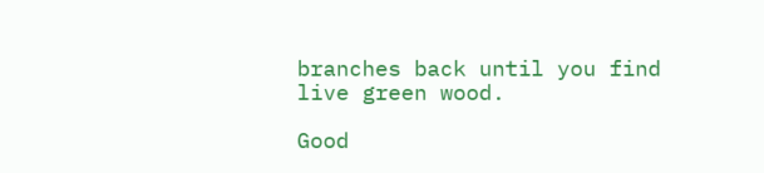branches back until you find live green wood.

Good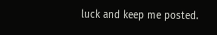luck and keep me posted.